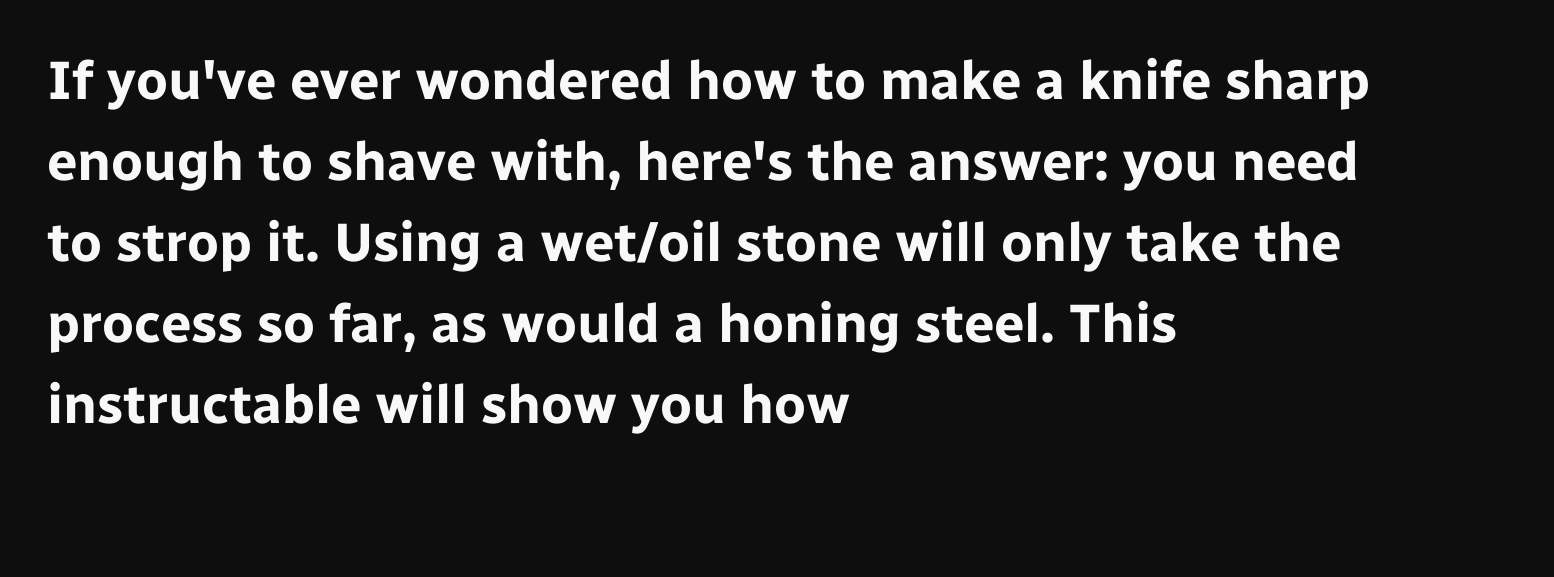If you've ever wondered how to make a knife sharp enough to shave with, here's the answer: you need to strop it. Using a wet/oil stone will only take the process so far, as would a honing steel. This instructable will show you how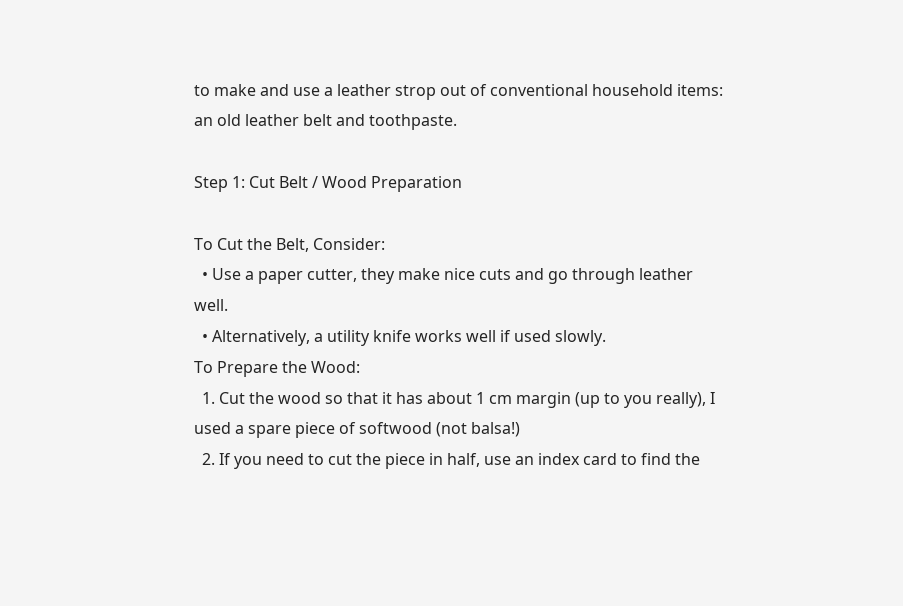to make and use a leather strop out of conventional household items: an old leather belt and toothpaste.

Step 1: Cut Belt / Wood Preparation

To Cut the Belt, Consider:
  • Use a paper cutter, they make nice cuts and go through leather well.
  • Alternatively, a utility knife works well if used slowly.
To Prepare the Wood:
  1. Cut the wood so that it has about 1 cm margin (up to you really), I used a spare piece of softwood (not balsa!)
  2. If you need to cut the piece in half, use an index card to find the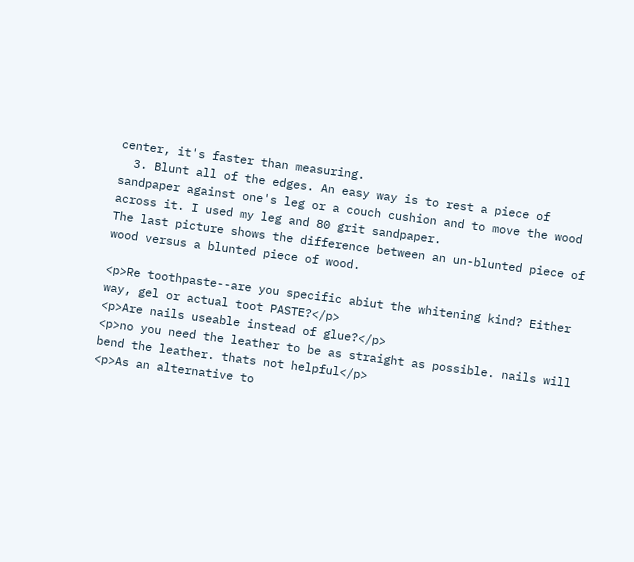center, it's faster than measuring.
  3. Blunt all of the edges. An easy way is to rest a piece of sandpaper against one's leg or a couch cushion and to move the wood across it. I used my leg and 80 grit sandpaper.
The last picture shows the difference between an un-blunted piece of wood versus a blunted piece of wood.

<p>Re toothpaste--are you specific abiut the whitening kind? Either way, gel or actual toot PASTE?</p>
<p>Are nails useable instead of glue?</p>
<p>no you need the leather to be as straight as possible. nails will bend the leather. thats not helpful</p>
<p>As an alternative to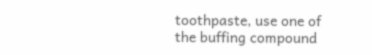toothpaste, use one of the buffing compound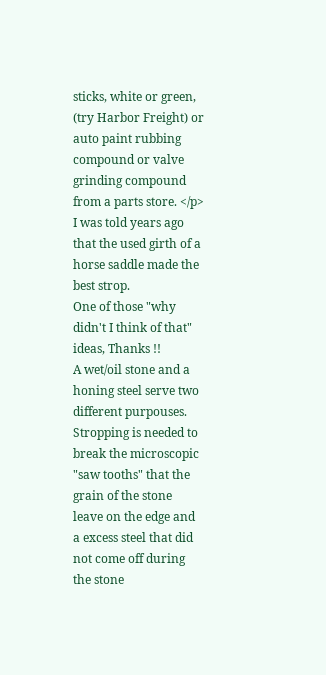sticks, white or green, (try Harbor Freight) or auto paint rubbing compound or valve grinding compound from a parts store. </p>
I was told years ago that the used girth of a horse saddle made the best strop.
One of those "why didn't I think of that" ideas, Thanks !!
A wet/oil stone and a honing steel serve two different purpouses. Stropping is needed to break the microscopic "saw tooths" that the grain of the stone leave on the edge and a excess steel that did not come off during the stone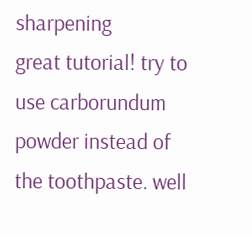sharpening
great tutorial! try to use carborundum powder instead of the toothpaste. well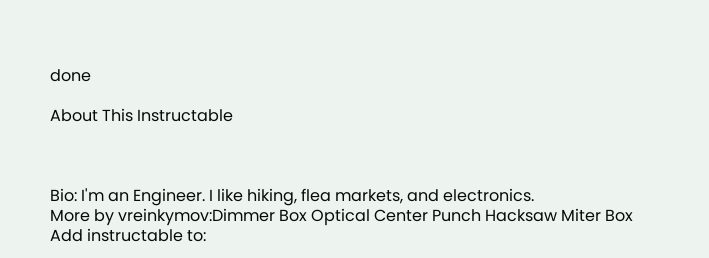done

About This Instructable



Bio: I'm an Engineer. I like hiking, flea markets, and electronics.
More by vreinkymov:Dimmer Box Optical Center Punch Hacksaw Miter Box
Add instructable to: